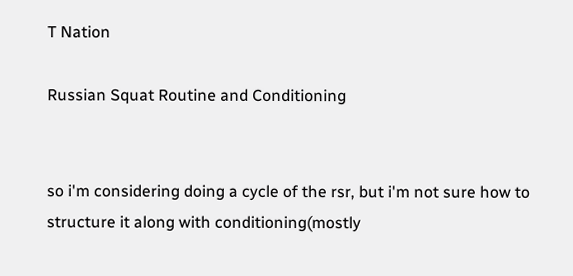T Nation

Russian Squat Routine and Conditioning


so i'm considering doing a cycle of the rsr, but i'm not sure how to structure it along with conditioning(mostly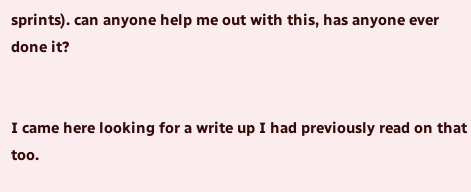sprints). can anyone help me out with this, has anyone ever done it?


I came here looking for a write up I had previously read on that too.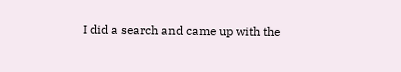I did a search and came up with the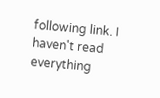following link. I haven't read everything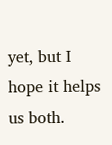yet, but I hope it helps us both.